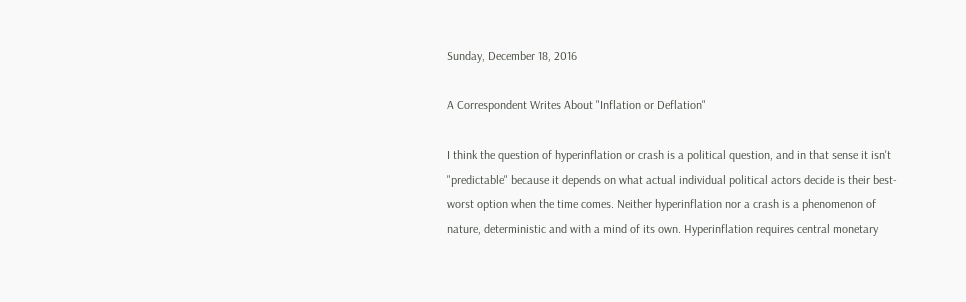Sunday, December 18, 2016

A Correspondent Writes About "Inflation or Deflation"

I think the question of hyperinflation or crash is a political question, and in that sense it isn't "predictable" because it depends on what actual individual political actors decide is their best-worst option when the time comes. Neither hyperinflation nor a crash is a phenomenon of nature, deterministic and with a mind of its own. Hyperinflation requires central monetary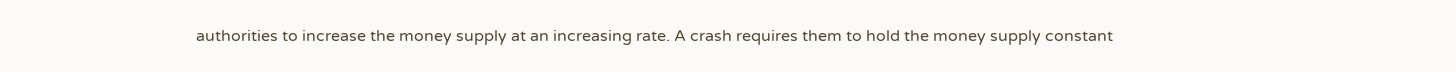authorities to increase the money supply at an increasing rate. A crash requires them to hold the money supply constant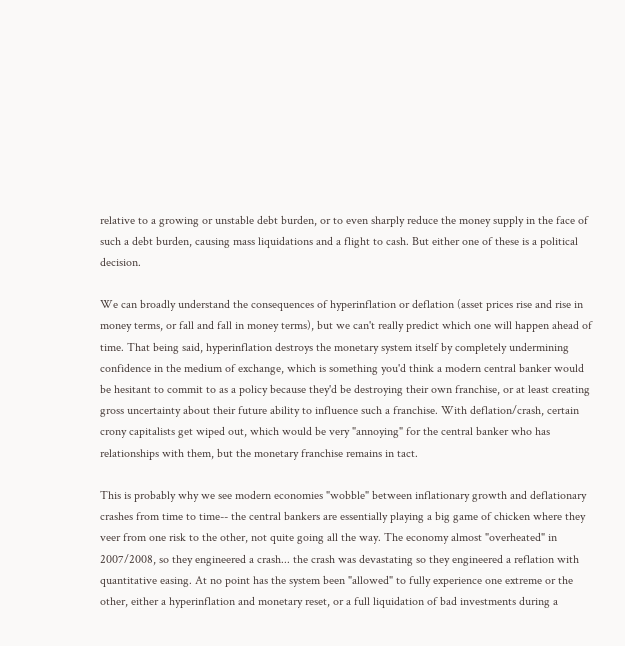relative to a growing or unstable debt burden, or to even sharply reduce the money supply in the face of such a debt burden, causing mass liquidations and a flight to cash. But either one of these is a political decision.

We can broadly understand the consequences of hyperinflation or deflation (asset prices rise and rise in money terms, or fall and fall in money terms), but we can't really predict which one will happen ahead of time. That being said, hyperinflation destroys the monetary system itself by completely undermining confidence in the medium of exchange, which is something you'd think a modern central banker would be hesitant to commit to as a policy because they'd be destroying their own franchise, or at least creating gross uncertainty about their future ability to influence such a franchise. With deflation/crash, certain crony capitalists get wiped out, which would be very "annoying" for the central banker who has relationships with them, but the monetary franchise remains in tact.

This is probably why we see modern economies "wobble" between inflationary growth and deflationary crashes from time to time-- the central bankers are essentially playing a big game of chicken where they veer from one risk to the other, not quite going all the way. The economy almost "overheated" in 2007/2008, so they engineered a crash... the crash was devastating so they engineered a reflation with quantitative easing. At no point has the system been "allowed" to fully experience one extreme or the other, either a hyperinflation and monetary reset, or a full liquidation of bad investments during a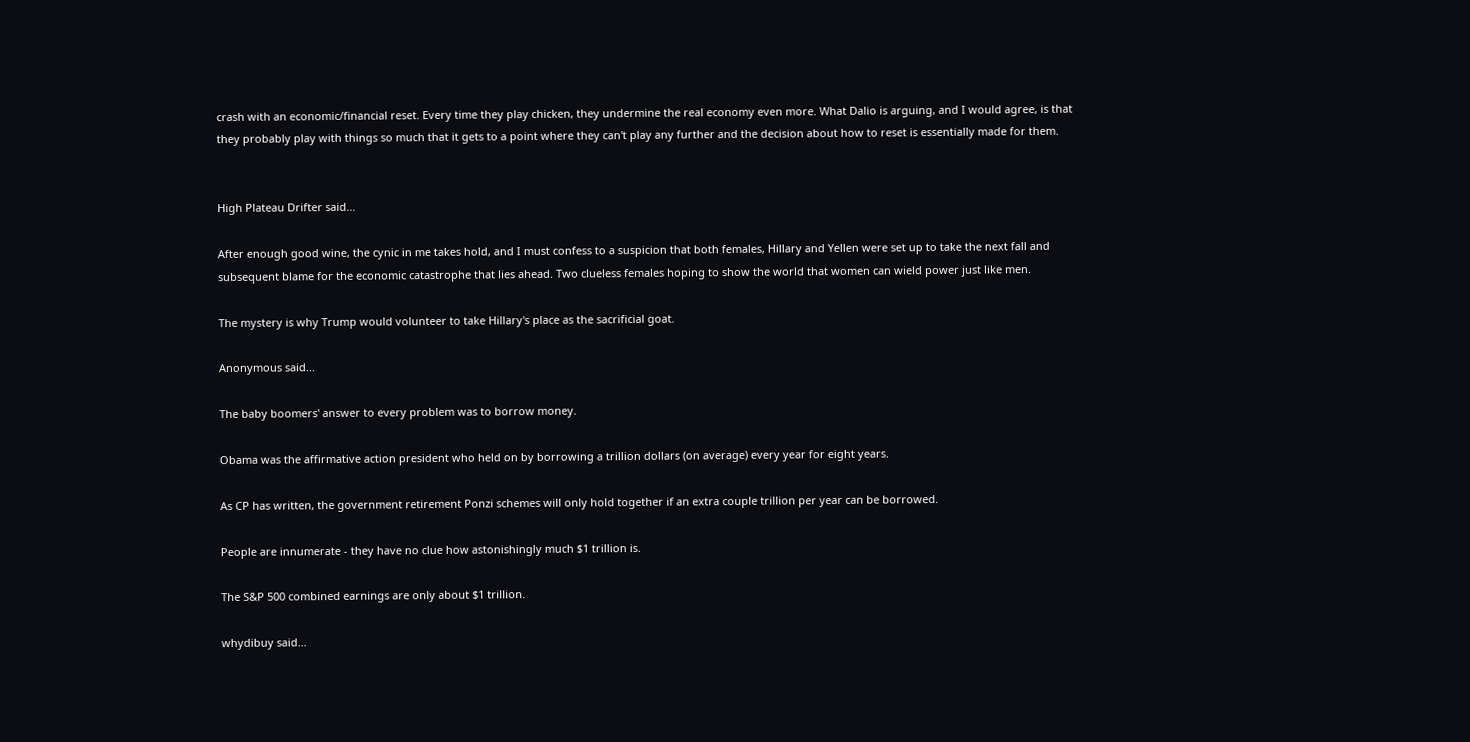crash with an economic/financial reset. Every time they play chicken, they undermine the real economy even more. What Dalio is arguing, and I would agree, is that they probably play with things so much that it gets to a point where they can't play any further and the decision about how to reset is essentially made for them.


High Plateau Drifter said...

After enough good wine, the cynic in me takes hold, and I must confess to a suspicion that both females, Hillary and Yellen were set up to take the next fall and subsequent blame for the economic catastrophe that lies ahead. Two clueless females hoping to show the world that women can wield power just like men.

The mystery is why Trump would volunteer to take Hillary's place as the sacrificial goat.

Anonymous said...

The baby boomers' answer to every problem was to borrow money.

Obama was the affirmative action president who held on by borrowing a trillion dollars (on average) every year for eight years.

As CP has written, the government retirement Ponzi schemes will only hold together if an extra couple trillion per year can be borrowed.

People are innumerate - they have no clue how astonishingly much $1 trillion is.

The S&P 500 combined earnings are only about $1 trillion.

whydibuy said...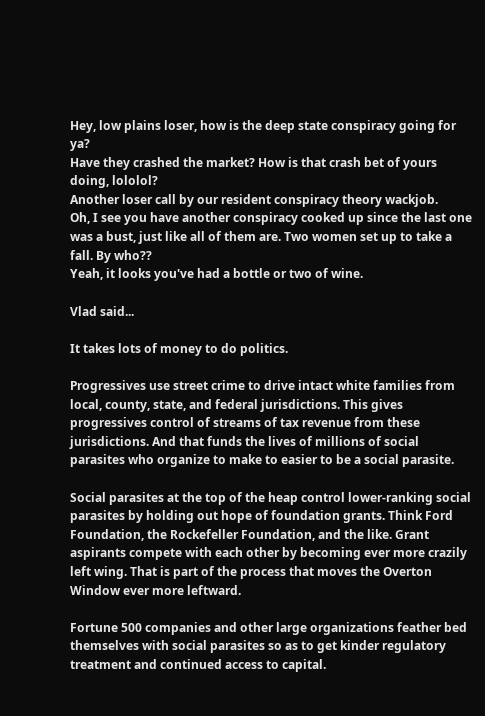Hey, low plains loser, how is the deep state conspiracy going for ya?
Have they crashed the market? How is that crash bet of yours doing, lololol?
Another loser call by our resident conspiracy theory wackjob.
Oh, I see you have another conspiracy cooked up since the last one was a bust, just like all of them are. Two women set up to take a fall. By who??
Yeah, it looks you've had a bottle or two of wine.

Vlad said...

It takes lots of money to do politics.

Progressives use street crime to drive intact white families from local, county, state, and federal jurisdictions. This gives progressives control of streams of tax revenue from these jurisdictions. And that funds the lives of millions of social parasites who organize to make to easier to be a social parasite.

Social parasites at the top of the heap control lower-ranking social parasites by holding out hope of foundation grants. Think Ford Foundation, the Rockefeller Foundation, and the like. Grant aspirants compete with each other by becoming ever more crazily left wing. That is part of the process that moves the Overton Window ever more leftward.

Fortune 500 companies and other large organizations feather bed themselves with social parasites so as to get kinder regulatory treatment and continued access to capital.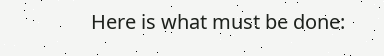Here is what must be done: